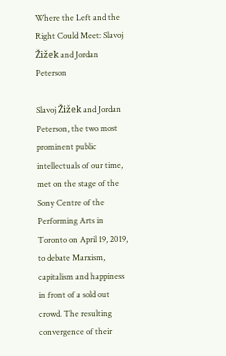Where the Left and the Right Could Meet: Slavoj Žižek and Jordan Peterson

Slavoj Žižek and Jordan Peterson, the two most prominent public intellectuals of our time, met on the stage of the Sony Centre of the Performing Arts in Toronto on April 19, 2019, to debate Marxism, capitalism and happiness in front of a sold out crowd. The resulting convergence of their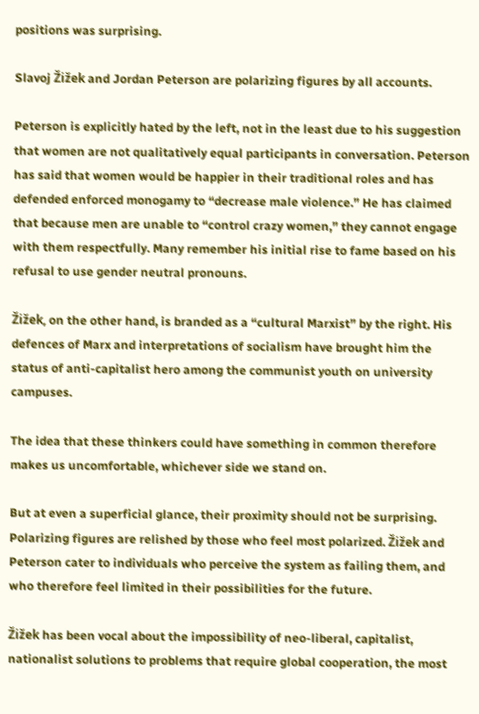positions was surprising.

Slavoj Žižek and Jordan Peterson are polarizing figures by all accounts.

Peterson is explicitly hated by the left, not in the least due to his suggestion that women are not qualitatively equal participants in conversation. Peterson has said that women would be happier in their traditional roles and has defended enforced monogamy to “decrease male violence.” He has claimed that because men are unable to “control crazy women,” they cannot engage with them respectfully. Many remember his initial rise to fame based on his refusal to use gender neutral pronouns.

Žižek, on the other hand, is branded as a “cultural Marxist” by the right. His defences of Marx and interpretations of socialism have brought him the status of anti-capitalist hero among the communist youth on university campuses.

The idea that these thinkers could have something in common therefore makes us uncomfortable, whichever side we stand on.

But at even a superficial glance, their proximity should not be surprising. Polarizing figures are relished by those who feel most polarized. Žižek and Peterson cater to individuals who perceive the system as failing them, and who therefore feel limited in their possibilities for the future.

Žižek has been vocal about the impossibility of neo-liberal, capitalist, nationalist solutions to problems that require global cooperation, the most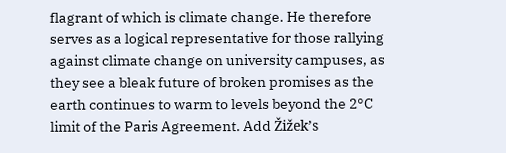flagrant of which is climate change. He therefore serves as a logical representative for those rallying against climate change on university campuses, as they see a bleak future of broken promises as the earth continues to warm to levels beyond the 2°C limit of the Paris Agreement. Add Žižek’s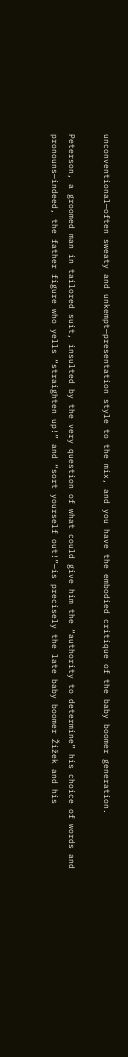unconventional—often sweaty and unkempt—presentation style to the mix, and you have the embodied critique of the baby boomer generation.

Peterson, a groomed man in tailored suit, insulted by the very question of what could give him the “authority to determine” his choice of words and pronouns—indeed, the father figure who yells “straighten up!” and “sort yourself out!”—is precisely the late baby boomer Žižek and his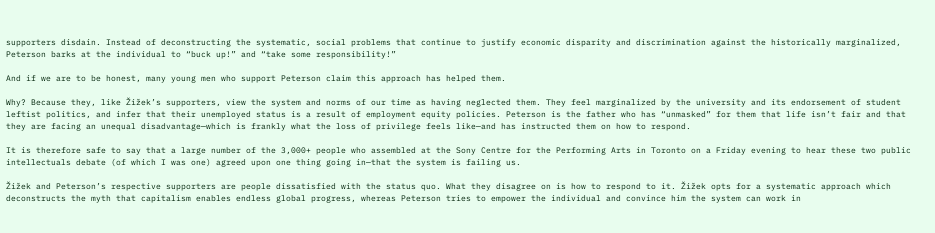supporters disdain. Instead of deconstructing the systematic, social problems that continue to justify economic disparity and discrimination against the historically marginalized, Peterson barks at the individual to “buck up!” and “take some responsibility!”

And if we are to be honest, many young men who support Peterson claim this approach has helped them.

Why? Because they, like Žižek’s supporters, view the system and norms of our time as having neglected them. They feel marginalized by the university and its endorsement of student leftist politics, and infer that their unemployed status is a result of employment equity policies. Peterson is the father who has “unmasked” for them that life isn’t fair and that they are facing an unequal disadvantage—which is frankly what the loss of privilege feels like—and has instructed them on how to respond.

It is therefore safe to say that a large number of the 3,000+ people who assembled at the Sony Centre for the Performing Arts in Toronto on a Friday evening to hear these two public intellectuals debate (of which I was one) agreed upon one thing going in—that the system is failing us.

Žižek and Peterson’s respective supporters are people dissatisfied with the status quo. What they disagree on is how to respond to it. Žižek opts for a systematic approach which deconstructs the myth that capitalism enables endless global progress, whereas Peterson tries to empower the individual and convince him the system can work in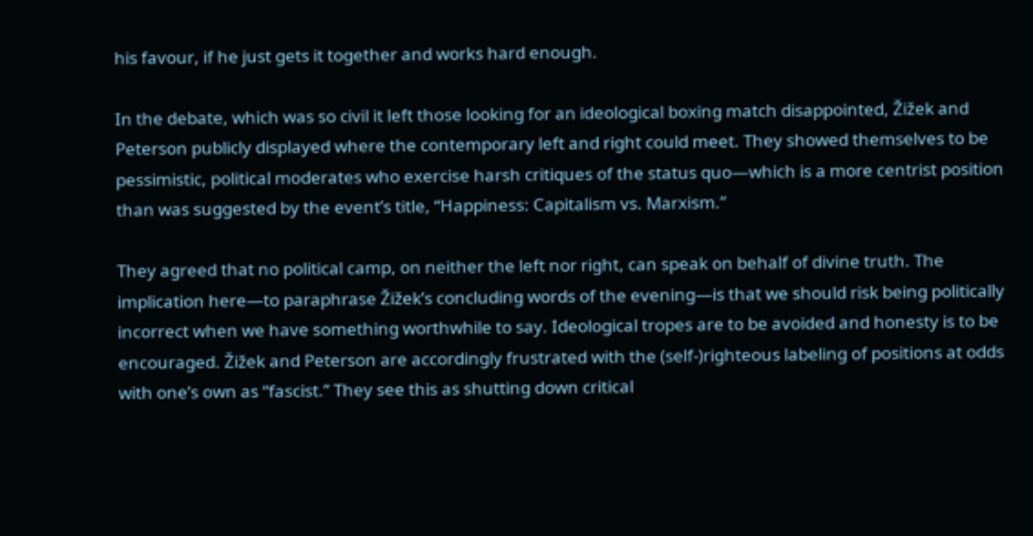his favour, if he just gets it together and works hard enough.

In the debate, which was so civil it left those looking for an ideological boxing match disappointed, Žižek and Peterson publicly displayed where the contemporary left and right could meet. They showed themselves to be pessimistic, political moderates who exercise harsh critiques of the status quo—which is a more centrist position than was suggested by the event’s title, “Happiness: Capitalism vs. Marxism.”

They agreed that no political camp, on neither the left nor right, can speak on behalf of divine truth. The implication here—to paraphrase Žižek’s concluding words of the evening—is that we should risk being politically incorrect when we have something worthwhile to say. Ideological tropes are to be avoided and honesty is to be encouraged. Žižek and Peterson are accordingly frustrated with the (self-)righteous labeling of positions at odds with one’s own as “fascist.” They see this as shutting down critical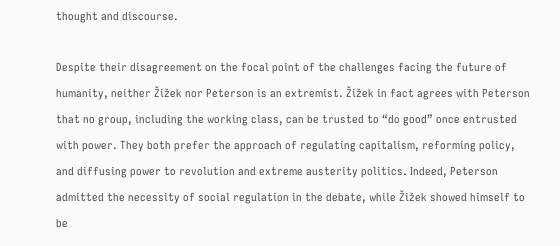thought and discourse.

Despite their disagreement on the focal point of the challenges facing the future of humanity, neither Žižek nor Peterson is an extremist. Žižek in fact agrees with Peterson that no group, including the working class, can be trusted to “do good” once entrusted with power. They both prefer the approach of regulating capitalism, reforming policy, and diffusing power to revolution and extreme austerity politics. Indeed, Peterson admitted the necessity of social regulation in the debate, while Žižek showed himself to be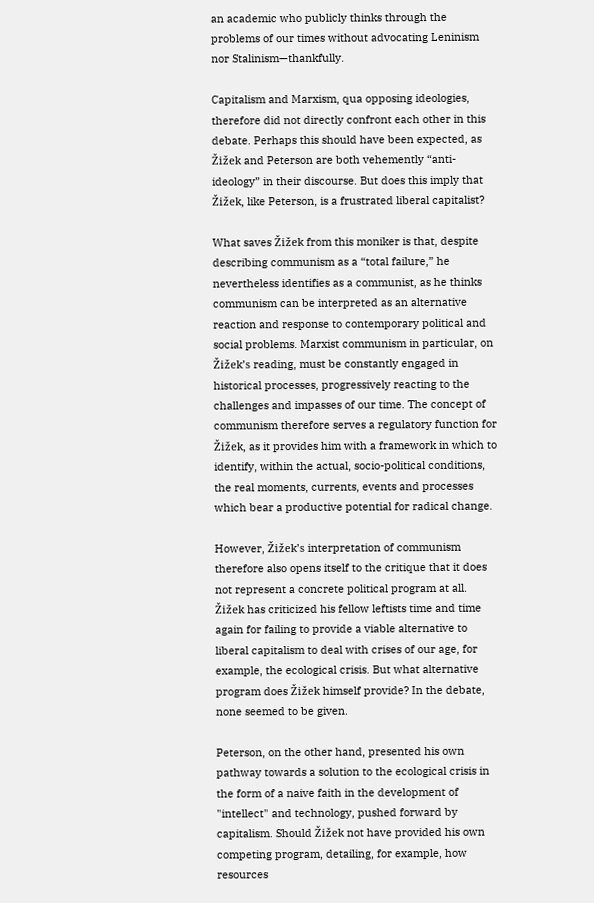an academic who publicly thinks through the problems of our times without advocating Leninism nor Stalinism—thankfully.

Capitalism and Marxism, qua opposing ideologies, therefore did not directly confront each other in this debate. Perhaps this should have been expected, as Žižek and Peterson are both vehemently “anti-ideology” in their discourse. But does this imply that Žižek, like Peterson, is a frustrated liberal capitalist?

What saves Žižek from this moniker is that, despite describing communism as a “total failure,” he nevertheless identifies as a communist, as he thinks communism can be interpreted as an alternative reaction and response to contemporary political and social problems. Marxist communism in particular, on Žižek’s reading, must be constantly engaged in historical processes, progressively reacting to the challenges and impasses of our time. The concept of communism therefore serves a regulatory function for Žižek, as it provides him with a framework in which to identify, within the actual, socio-political conditions, the real moments, currents, events and processes which bear a productive potential for radical change.

However, Žižek’s interpretation of communism therefore also opens itself to the critique that it does not represent a concrete political program at all. Žižek has criticized his fellow leftists time and time again for failing to provide a viable alternative to liberal capitalism to deal with crises of our age, for example, the ecological crisis. But what alternative program does Žižek himself provide? In the debate, none seemed to be given.

Peterson, on the other hand, presented his own pathway towards a solution to the ecological crisis in the form of a naive faith in the development of "intellect" and technology, pushed forward by capitalism. Should Žižek not have provided his own competing program, detailing, for example, how resources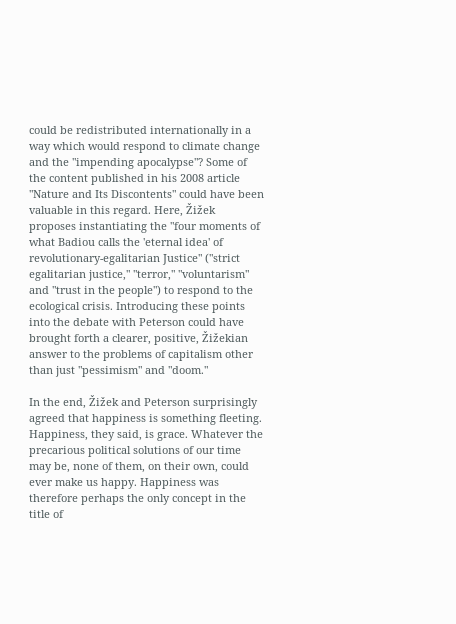could be redistributed internationally in a way which would respond to climate change and the "impending apocalypse"? Some of the content published in his 2008 article "Nature and Its Discontents" could have been valuable in this regard. Here, Žižek proposes instantiating the "four moments of what Badiou calls the 'eternal idea' of revolutionary-egalitarian Justice" ("strict egalitarian justice," "terror," "voluntarism" and "trust in the people") to respond to the ecological crisis. Introducing these points into the debate with Peterson could have brought forth a clearer, positive, Žižekian answer to the problems of capitalism other than just "pessimism" and "doom."

In the end, Žižek and Peterson surprisingly agreed that happiness is something fleeting. Happiness, they said, is grace. Whatever the precarious political solutions of our time may be, none of them, on their own, could ever make us happy. Happiness was therefore perhaps the only concept in the title of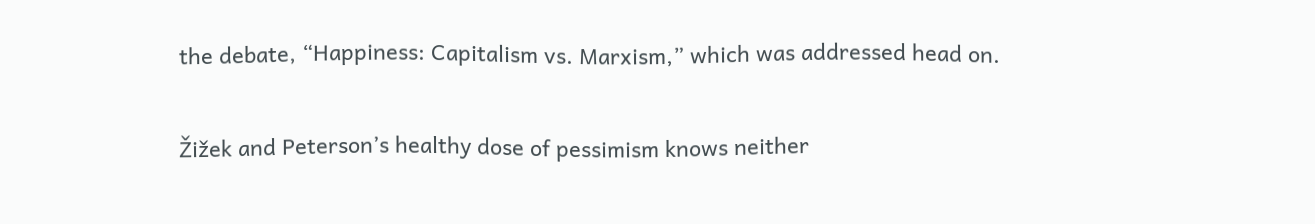the debate, “Happiness: Capitalism vs. Marxism,” which was addressed head on.

Žižek and Peterson’s healthy dose of pessimism knows neither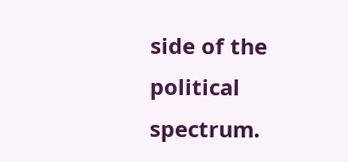side of the political spectrum.